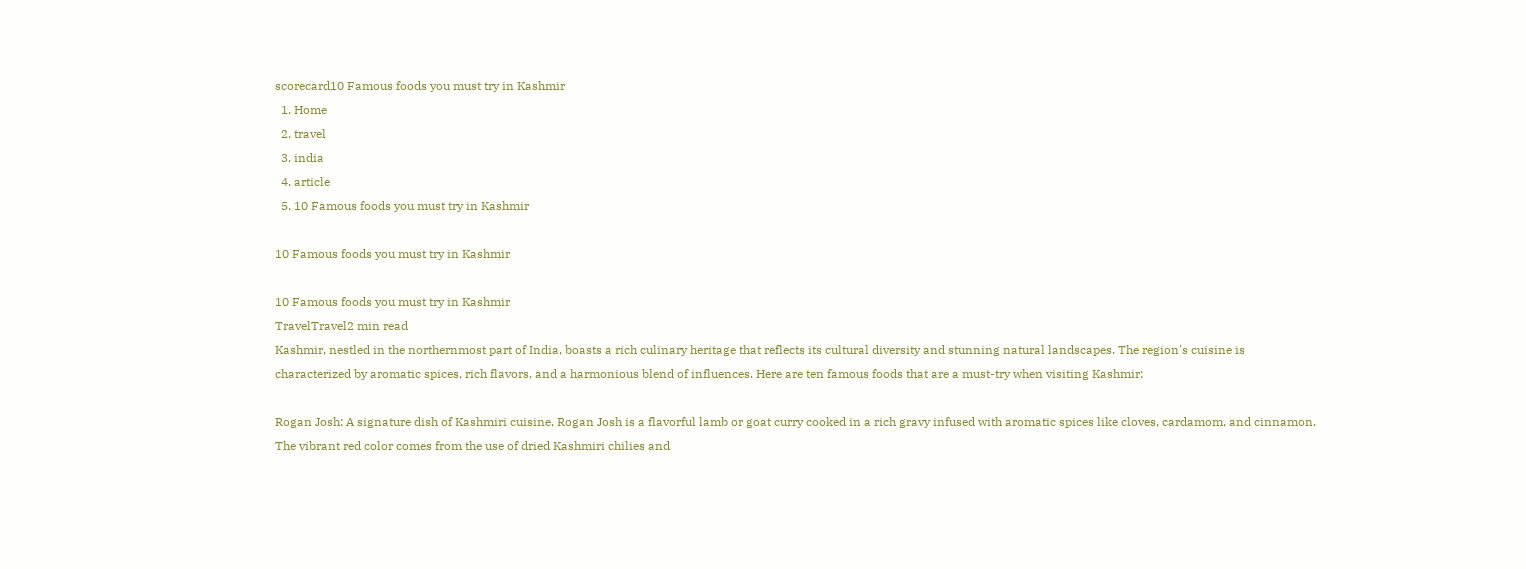scorecard10 Famous foods you must try in Kashmir
  1. Home
  2. travel
  3. india
  4. article
  5. 10 Famous foods you must try in Kashmir

10 Famous foods you must try in Kashmir

10 Famous foods you must try in Kashmir
TravelTravel2 min read
Kashmir, nestled in the northernmost part of India, boasts a rich culinary heritage that reflects its cultural diversity and stunning natural landscapes. The region's cuisine is characterized by aromatic spices, rich flavors, and a harmonious blend of influences. Here are ten famous foods that are a must-try when visiting Kashmir:

Rogan Josh: A signature dish of Kashmiri cuisine, Rogan Josh is a flavorful lamb or goat curry cooked in a rich gravy infused with aromatic spices like cloves, cardamom, and cinnamon. The vibrant red color comes from the use of dried Kashmiri chilies and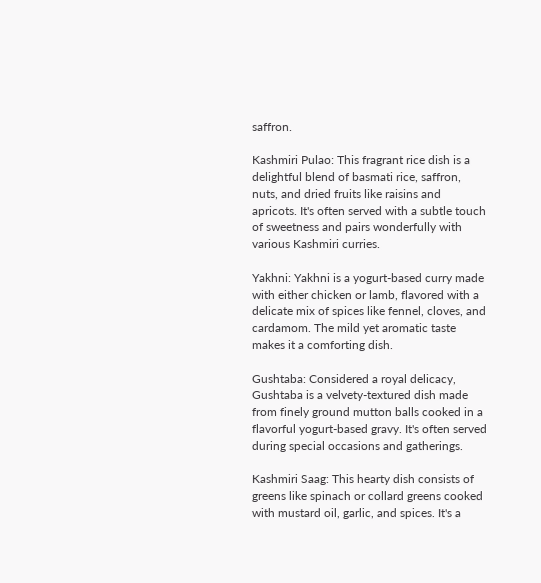saffron.

Kashmiri Pulao: This fragrant rice dish is a delightful blend of basmati rice, saffron, nuts, and dried fruits like raisins and apricots. It's often served with a subtle touch of sweetness and pairs wonderfully with various Kashmiri curries.

Yakhni: Yakhni is a yogurt-based curry made with either chicken or lamb, flavored with a delicate mix of spices like fennel, cloves, and cardamom. The mild yet aromatic taste makes it a comforting dish.

Gushtaba: Considered a royal delicacy, Gushtaba is a velvety-textured dish made from finely ground mutton balls cooked in a flavorful yogurt-based gravy. It's often served during special occasions and gatherings.

Kashmiri Saag: This hearty dish consists of greens like spinach or collard greens cooked with mustard oil, garlic, and spices. It's a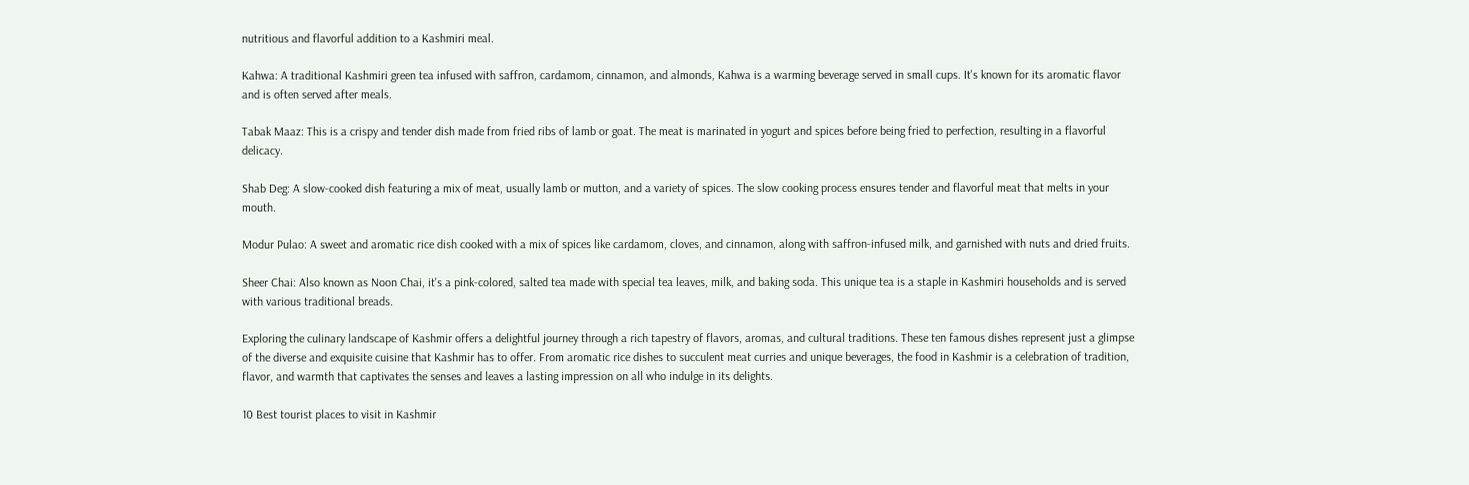nutritious and flavorful addition to a Kashmiri meal.

Kahwa: A traditional Kashmiri green tea infused with saffron, cardamom, cinnamon, and almonds, Kahwa is a warming beverage served in small cups. It's known for its aromatic flavor and is often served after meals.

Tabak Maaz: This is a crispy and tender dish made from fried ribs of lamb or goat. The meat is marinated in yogurt and spices before being fried to perfection, resulting in a flavorful delicacy.

Shab Deg: A slow-cooked dish featuring a mix of meat, usually lamb or mutton, and a variety of spices. The slow cooking process ensures tender and flavorful meat that melts in your mouth.

Modur Pulao: A sweet and aromatic rice dish cooked with a mix of spices like cardamom, cloves, and cinnamon, along with saffron-infused milk, and garnished with nuts and dried fruits.

Sheer Chai: Also known as Noon Chai, it's a pink-colored, salted tea made with special tea leaves, milk, and baking soda. This unique tea is a staple in Kashmiri households and is served with various traditional breads.

Exploring the culinary landscape of Kashmir offers a delightful journey through a rich tapestry of flavors, aromas, and cultural traditions. These ten famous dishes represent just a glimpse of the diverse and exquisite cuisine that Kashmir has to offer. From aromatic rice dishes to succulent meat curries and unique beverages, the food in Kashmir is a celebration of tradition, flavor, and warmth that captivates the senses and leaves a lasting impression on all who indulge in its delights.

10 Best tourist places to visit in Kashmir